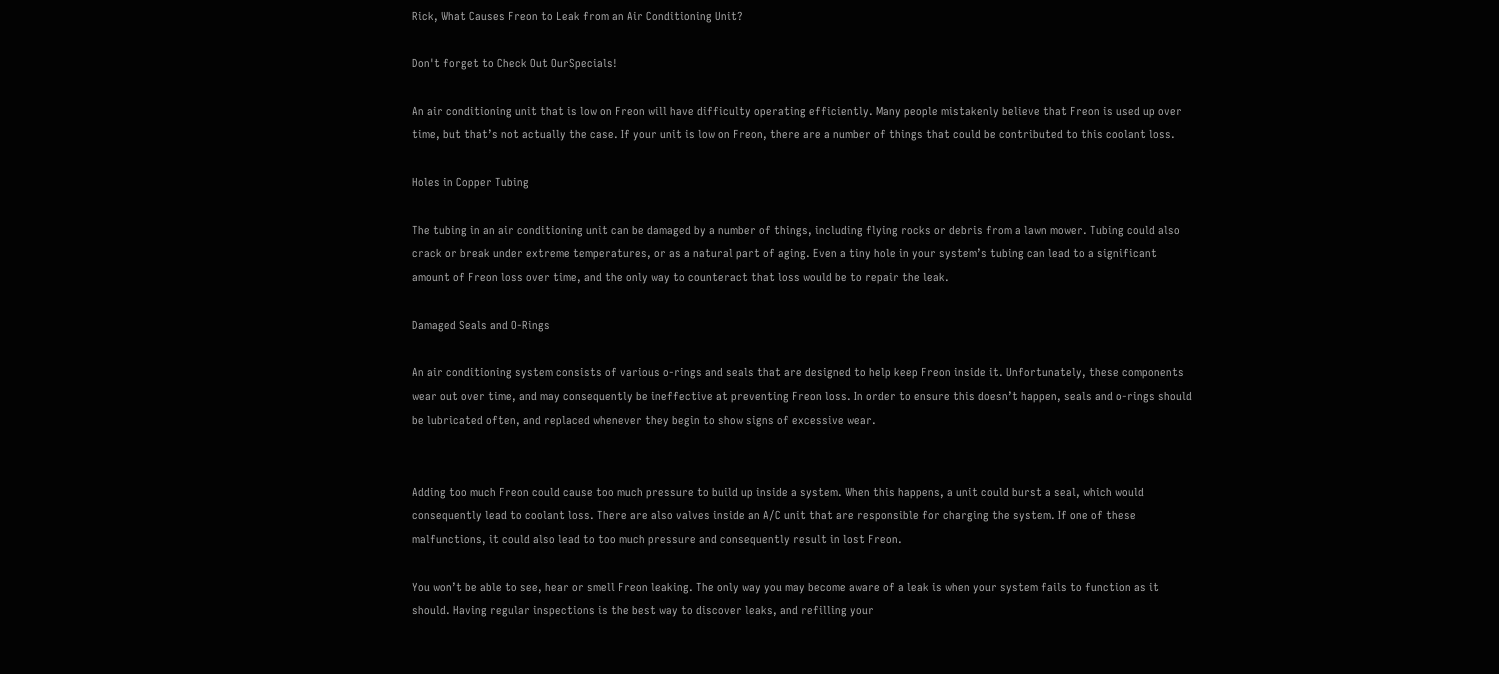Rick, What Causes Freon to Leak from an Air Conditioning Unit?

Don't forget to Check Out OurSpecials!

An air conditioning unit that is low on Freon will have difficulty operating efficiently. Many people mistakenly believe that Freon is used up over time, but that’s not actually the case. If your unit is low on Freon, there are a number of things that could be contributed to this coolant loss.

Holes in Copper Tubing

The tubing in an air conditioning unit can be damaged by a number of things, including flying rocks or debris from a lawn mower. Tubing could also crack or break under extreme temperatures, or as a natural part of aging. Even a tiny hole in your system’s tubing can lead to a significant amount of Freon loss over time, and the only way to counteract that loss would be to repair the leak.

Damaged Seals and O-Rings

An air conditioning system consists of various o-rings and seals that are designed to help keep Freon inside it. Unfortunately, these components wear out over time, and may consequently be ineffective at preventing Freon loss. In order to ensure this doesn’t happen, seals and o-rings should be lubricated often, and replaced whenever they begin to show signs of excessive wear.


Adding too much Freon could cause too much pressure to build up inside a system. When this happens, a unit could burst a seal, which would consequently lead to coolant loss. There are also valves inside an A/C unit that are responsible for charging the system. If one of these malfunctions, it could also lead to too much pressure and consequently result in lost Freon.

You won’t be able to see, hear or smell Freon leaking. The only way you may become aware of a leak is when your system fails to function as it should. Having regular inspections is the best way to discover leaks, and refilling your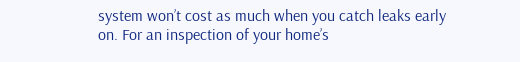system won’t cost as much when you catch leaks early on. For an inspection of your home’s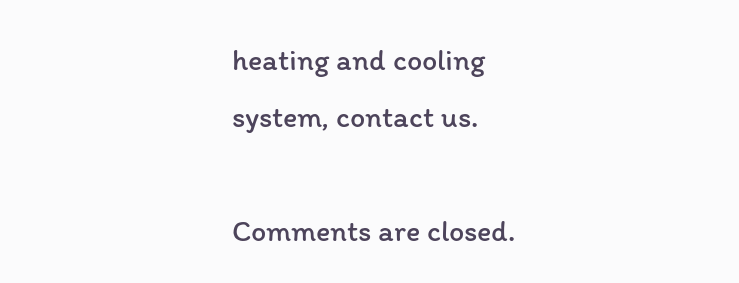heating and cooling system, contact us.

Comments are closed.